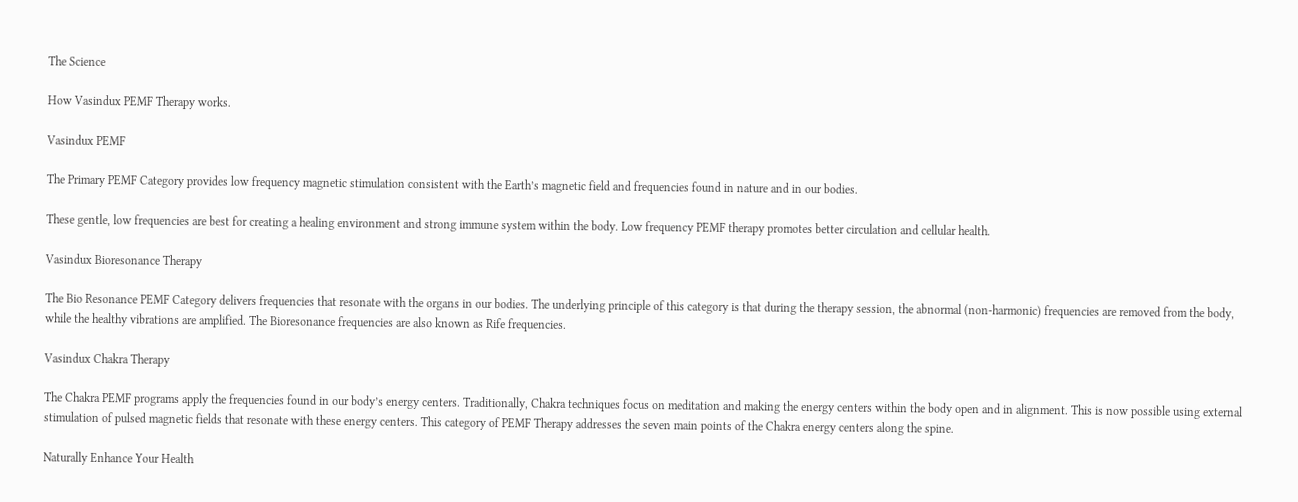The Science

How Vasindux PEMF Therapy works.

Vasindux PEMF

The Primary PEMF Category provides low frequency magnetic stimulation consistent with the Earth’s magnetic field and frequencies found in nature and in our bodies.

These gentle, low frequencies are best for creating a healing environment and strong immune system within the body. Low frequency PEMF therapy promotes better circulation and cellular health.

Vasindux Bioresonance Therapy

The Bio Resonance PEMF Category delivers frequencies that resonate with the organs in our bodies. The underlying principle of this category is that during the therapy session, the abnormal (non-harmonic) frequencies are removed from the body, while the healthy vibrations are amplified. The Bioresonance frequencies are also known as Rife frequencies.

Vasindux Chakra Therapy

The Chakra PEMF programs apply the frequencies found in our body’s energy centers. Traditionally, Chakra techniques focus on meditation and making the energy centers within the body open and in alignment. This is now possible using external stimulation of pulsed magnetic fields that resonate with these energy centers. This category of PEMF Therapy addresses the seven main points of the Chakra energy centers along the spine.

Naturally Enhance Your Health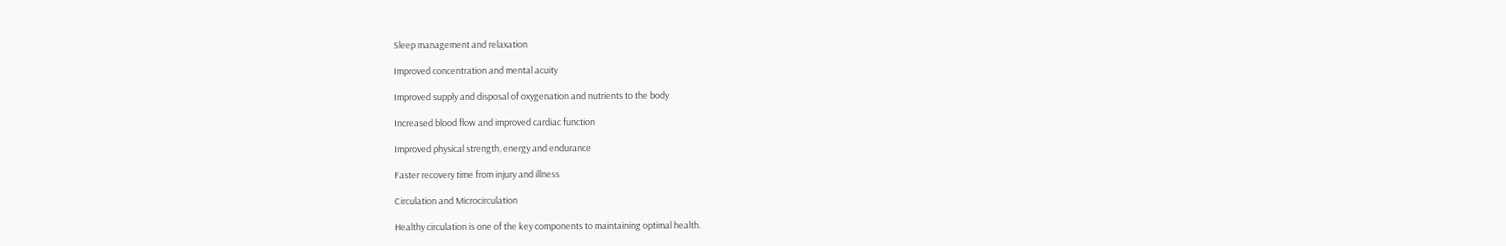Sleep management and relaxation

Improved concentration and mental acuity

Improved supply and disposal of oxygenation and nutrients to the body

Increased blood flow and improved cardiac function

Improved physical strength, energy and endurance

Faster recovery time from injury and illness

Circulation and Microcirculation

Healthy circulation is one of the key components to maintaining optimal health.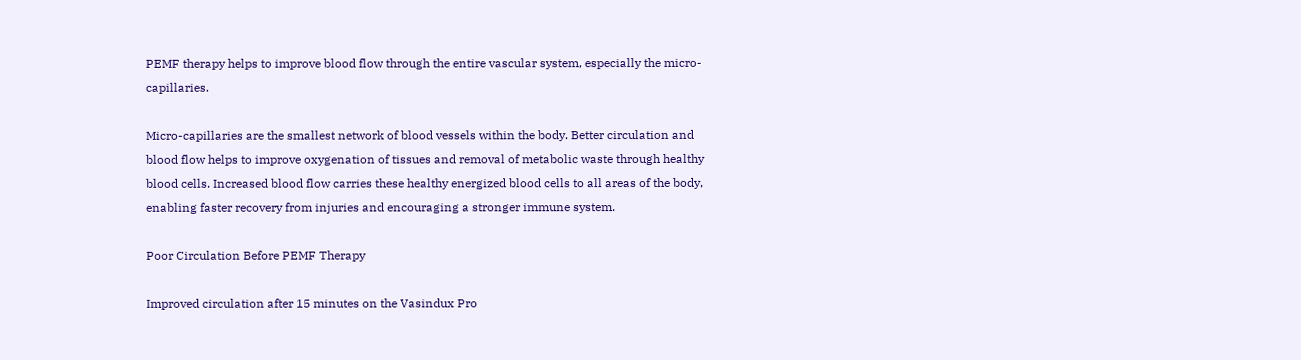PEMF therapy helps to improve blood flow through the entire vascular system, especially the micro-capillaries.

Micro-capillaries are the smallest network of blood vessels within the body. Better circulation and blood flow helps to improve oxygenation of tissues and removal of metabolic waste through healthy blood cells. Increased blood flow carries these healthy energized blood cells to all areas of the body, enabling faster recovery from injuries and encouraging a stronger immune system.

Poor Circulation Before PEMF Therapy

Improved circulation after 15 minutes on the Vasindux Pro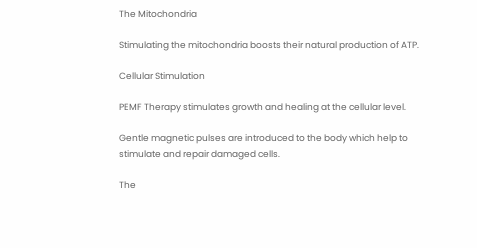The Mitochondria

Stimulating the mitochondria boosts their natural production of ATP.

Cellular Stimulation

PEMF Therapy stimulates growth and healing at the cellular level.

Gentle magnetic pulses are introduced to the body which help to stimulate and repair damaged cells.

The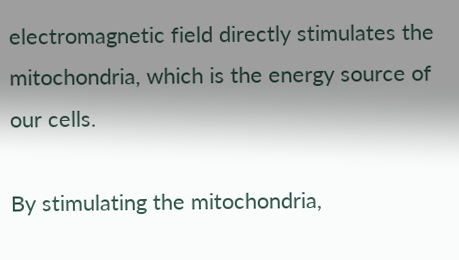electromagnetic field directly stimulates the mitochondria, which is the energy source of our cells.

By stimulating the mitochondria,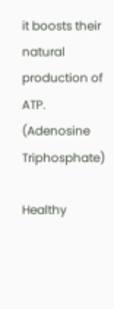it boosts their natural production of ATP. (Adenosine Triphosphate)

Healthy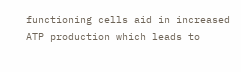functioning cells aid in increased ATP production which leads to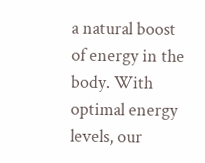a natural boost of energy in the body. With optimal energy levels, our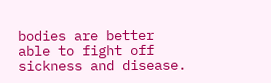bodies are better able to fight off sickness and disease.